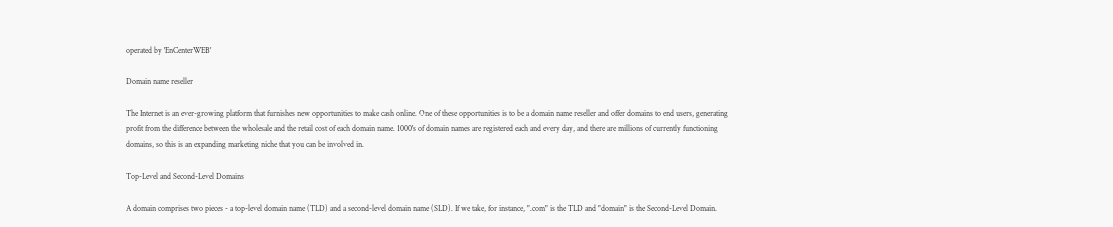operated by 'EnCenterWEB'

Domain name reseller

The Internet is an ever-growing platform that furnishes new opportunities to make cash online. One of these opportunities is to be a domain name reseller and offer domains to end users, generating profit from the difference between the wholesale and the retail cost of each domain name. 1000's of domain names are registered each and every day, and there are millions of currently functioning domains, so this is an expanding marketing niche that you can be involved in.

Top-Level and Second-Level Domains

A domain comprises two pieces - a top-level domain name (TLD) and a second-level domain name (SLD). If we take, for instance, ".com" is the TLD and "domain" is the Second-Level Domain.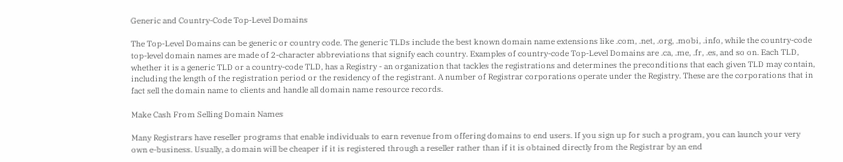Generic and Country-Code Top-Level Domains

The Top-Level Domains can be generic or country code. The generic TLDs include the best known domain name extensions like .com, .net, .org, .mobi, .info, while the country-code top-level domain names are made of 2-character abbreviations that signify each country. Examples of country-code Top-Level Domains are .ca, .me, .fr, .es, and so on. Each TLD, whether it is a generic TLD or a country-code TLD, has a Registry - an organization that tackles the registrations and determines the preconditions that each given TLD may contain, including the length of the registration period or the residency of the registrant. A number of Registrar corporations operate under the Registry. These are the corporations that in fact sell the domain name to clients and handle all domain name resource records.

Make Cash From Selling Domain Names

Many Registrars have reseller programs that enable individuals to earn revenue from offering domains to end users. If you sign up for such a program, you can launch your very own e-business. Usually, a domain will be cheaper if it is registered through a reseller rather than if it is obtained directly from the Registrar by an end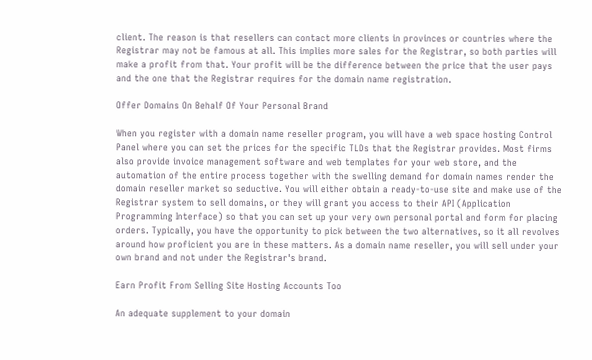client. The reason is that resellers can contact more clients in provinces or countries where the Registrar may not be famous at all. This implies more sales for the Registrar, so both parties will make a profit from that. Your profit will be the difference between the price that the user pays and the one that the Registrar requires for the domain name registration.

Offer Domains On Behalf Of Your Personal Brand

When you register with a domain name reseller program, you will have a web space hosting Control Panel where you can set the prices for the specific TLDs that the Registrar provides. Most firms also provide invoice management software and web templates for your web store, and the automation of the entire process together with the swelling demand for domain names render the domain reseller market so seductive. You will either obtain a ready-to-use site and make use of the Registrar system to sell domains, or they will grant you access to their API (Application Programming Interface) so that you can set up your very own personal portal and form for placing orders. Typically, you have the opportunity to pick between the two alternatives, so it all revolves around how proficient you are in these matters. As a domain name reseller, you will sell under your own brand and not under the Registrar's brand.

Earn Profit From Selling Site Hosting Accounts Too

An adequate supplement to your domain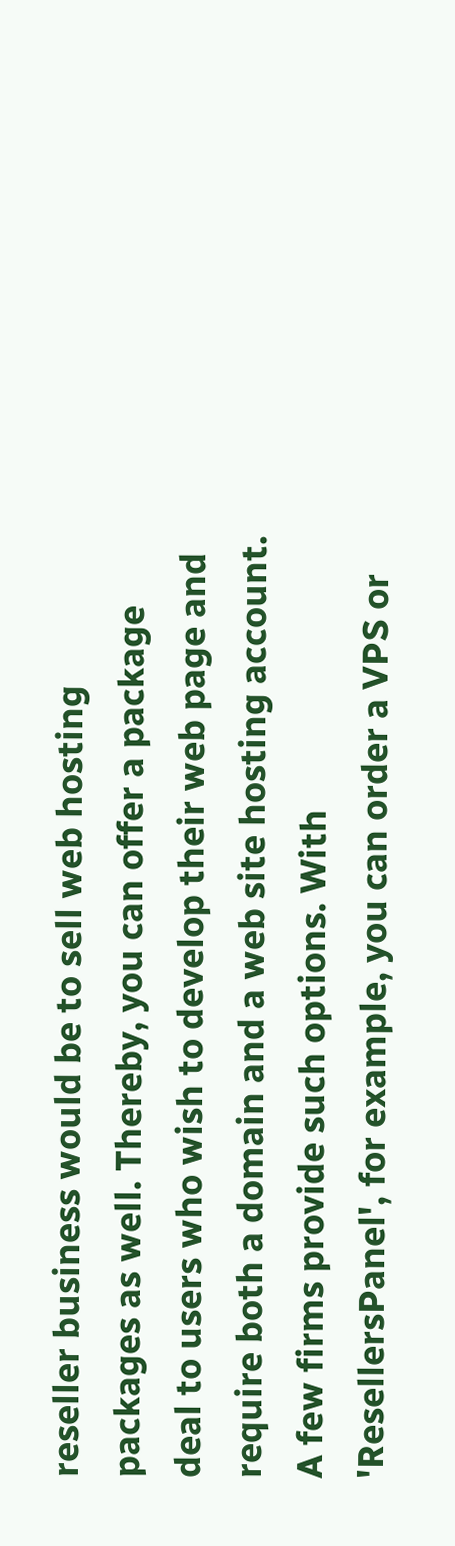reseller business would be to sell web hosting packages as well. Thereby, you can offer a package deal to users who wish to develop their web page and require both a domain and a web site hosting account. A few firms provide such options. With 'ResellersPanel', for example, you can order a VPS or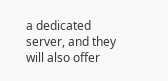a dedicated server, and they will also offer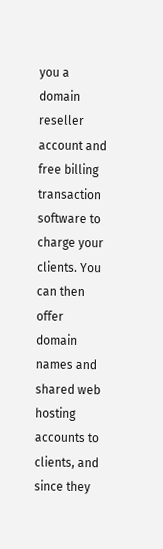you a domain reseller account and free billing transaction software to charge your clients. You can then offer domain names and shared web hosting accounts to clients, and since they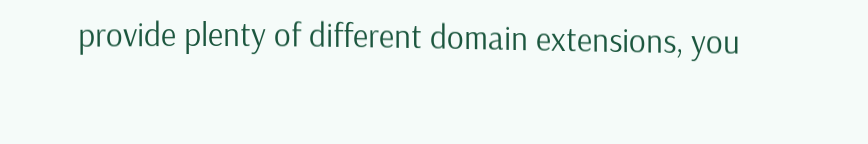provide plenty of different domain extensions, you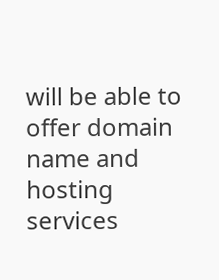will be able to offer domain name and hosting services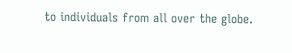to individuals from all over the globe.